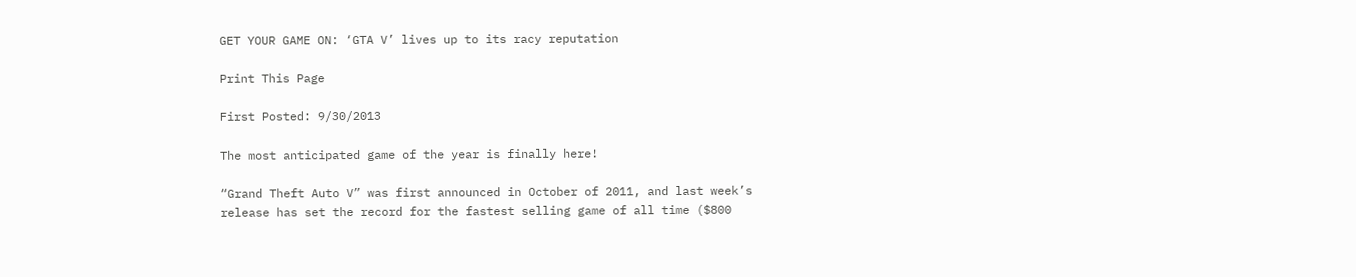GET YOUR GAME ON: ‘GTA V’ lives up to its racy reputation

Print This Page

First Posted: 9/30/2013

The most anticipated game of the year is finally here!

“Grand Theft Auto V” was first announced in October of 2011, and last week’s release has set the record for the fastest selling game of all time ($800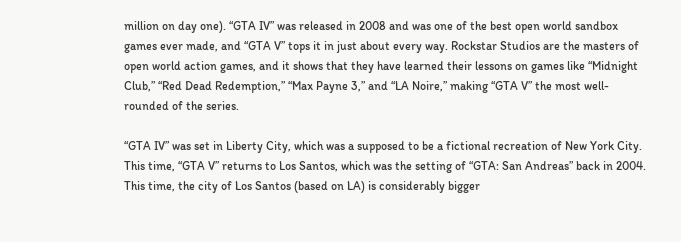million on day one). “GTA IV” was released in 2008 and was one of the best open world sandbox games ever made, and “GTA V” tops it in just about every way. Rockstar Studios are the masters of open world action games, and it shows that they have learned their lessons on games like “Midnight Club,” “Red Dead Redemption,” “Max Payne 3,” and “LA Noire,” making “GTA V” the most well-rounded of the series.

“GTA IV” was set in Liberty City, which was a supposed to be a fictional recreation of New York City. This time, “GTA V” returns to Los Santos, which was the setting of “GTA: San Andreas” back in 2004. This time, the city of Los Santos (based on LA) is considerably bigger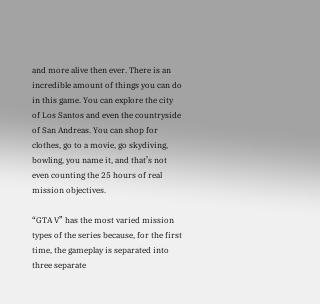and more alive then ever. There is an incredible amount of things you can do in this game. You can explore the city of Los Santos and even the countryside of San Andreas. You can shop for clothes, go to a movie, go skydiving, bowling, you name it, and that’s not even counting the 25 hours of real mission objectives.

“GTA V” has the most varied mission types of the series because, for the first time, the gameplay is separated into three separate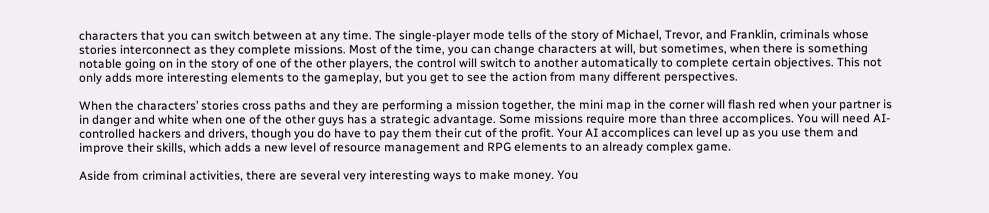characters that you can switch between at any time. The single-player mode tells of the story of Michael, Trevor, and Franklin, criminals whose stories interconnect as they complete missions. Most of the time, you can change characters at will, but sometimes, when there is something notable going on in the story of one of the other players, the control will switch to another automatically to complete certain objectives. This not only adds more interesting elements to the gameplay, but you get to see the action from many different perspectives.

When the characters’ stories cross paths and they are performing a mission together, the mini map in the corner will flash red when your partner is in danger and white when one of the other guys has a strategic advantage. Some missions require more than three accomplices. You will need AI-controlled hackers and drivers, though you do have to pay them their cut of the profit. Your AI accomplices can level up as you use them and improve their skills, which adds a new level of resource management and RPG elements to an already complex game.

Aside from criminal activities, there are several very interesting ways to make money. You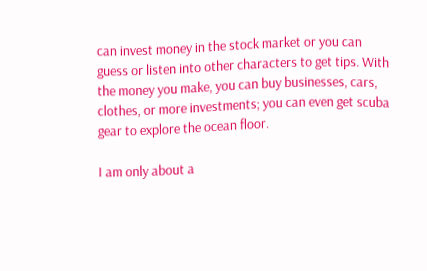can invest money in the stock market or you can guess or listen into other characters to get tips. With the money you make, you can buy businesses, cars, clothes, or more investments; you can even get scuba gear to explore the ocean floor.

I am only about a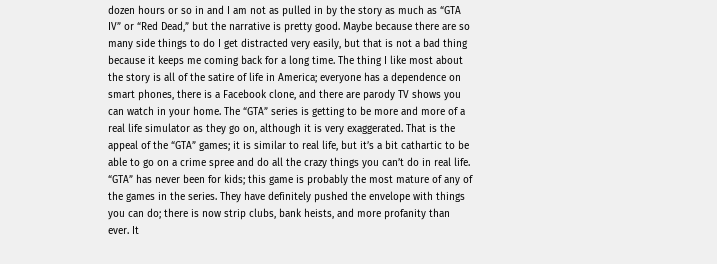dozen hours or so in and I am not as pulled in by the story as much as “GTA IV” or “Red Dead,” but the narrative is pretty good. Maybe because there are so many side things to do I get distracted very easily, but that is not a bad thing because it keeps me coming back for a long time. The thing I like most about the story is all of the satire of life in America; everyone has a dependence on smart phones, there is a Facebook clone, and there are parody TV shows you can watch in your home. The “GTA” series is getting to be more and more of a real life simulator as they go on, although it is very exaggerated. That is the appeal of the “GTA” games; it is similar to real life, but it’s a bit cathartic to be able to go on a crime spree and do all the crazy things you can’t do in real life. “GTA” has never been for kids; this game is probably the most mature of any of the games in the series. They have definitely pushed the envelope with things you can do; there is now strip clubs, bank heists, and more profanity than ever. It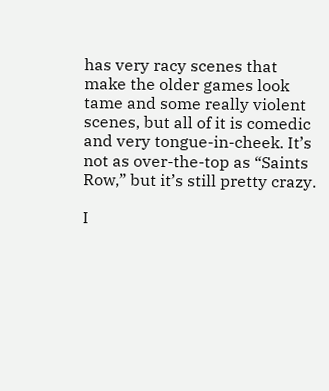has very racy scenes that make the older games look tame and some really violent scenes, but all of it is comedic and very tongue-in-cheek. It’s not as over-the-top as “Saints Row,” but it’s still pretty crazy.

I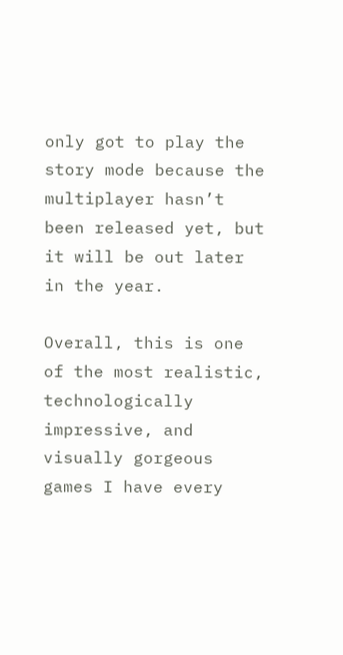only got to play the story mode because the multiplayer hasn’t been released yet, but it will be out later in the year.

Overall, this is one of the most realistic, technologically impressive, and visually gorgeous games I have every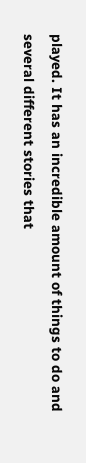played. It has an incredible amount of things to do and several different stories that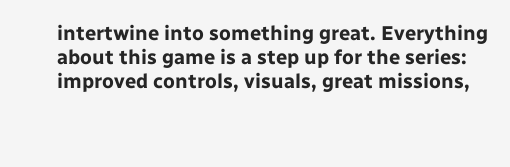intertwine into something great. Everything about this game is a step up for the series: improved controls, visuals, great missions,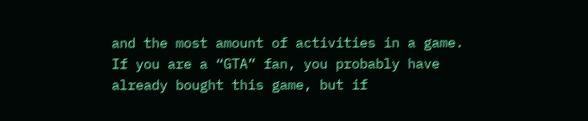and the most amount of activities in a game. If you are a “GTA” fan, you probably have already bought this game, but if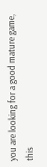you are looking for a good mature game, this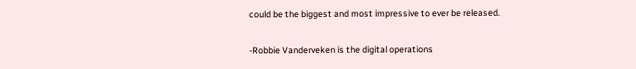could be the biggest and most impressive to ever be released.

-Robbie Vanderveken is the digital operations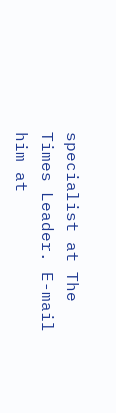specialist at The Times Leader. E-mail him at